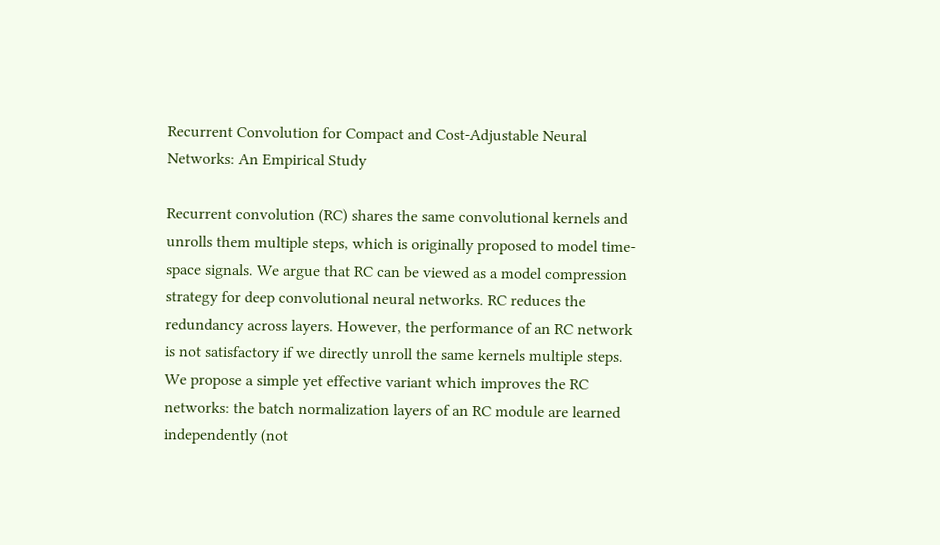Recurrent Convolution for Compact and Cost-Adjustable Neural Networks: An Empirical Study

Recurrent convolution (RC) shares the same convolutional kernels and unrolls them multiple steps, which is originally proposed to model time-space signals. We argue that RC can be viewed as a model compression strategy for deep convolutional neural networks. RC reduces the redundancy across layers. However, the performance of an RC network is not satisfactory if we directly unroll the same kernels multiple steps. We propose a simple yet effective variant which improves the RC networks: the batch normalization layers of an RC module are learned independently (not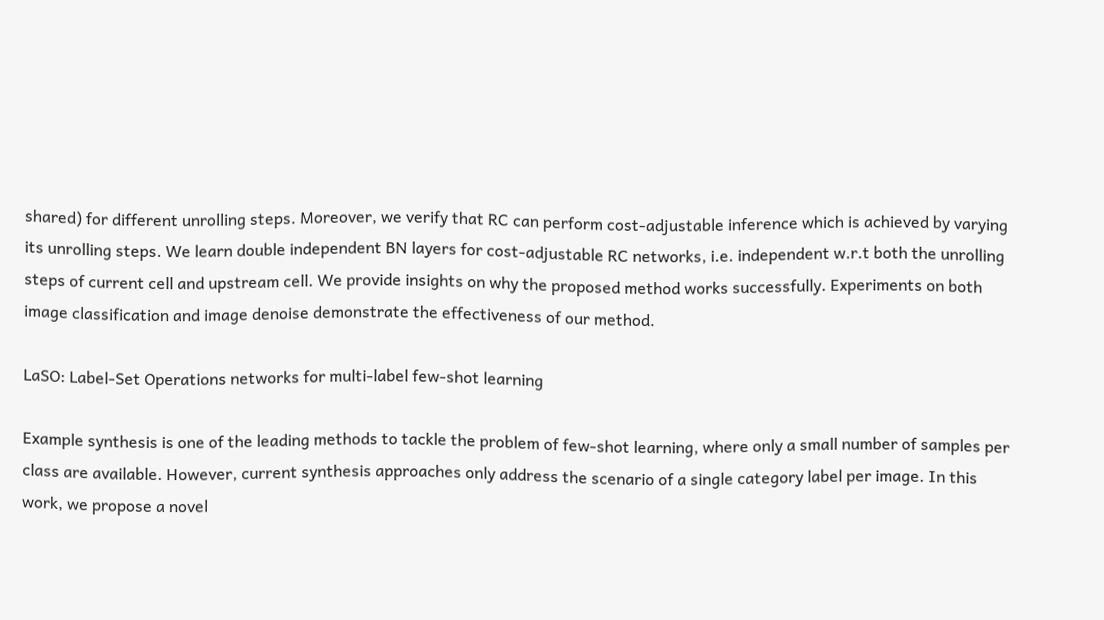shared) for different unrolling steps. Moreover, we verify that RC can perform cost-adjustable inference which is achieved by varying its unrolling steps. We learn double independent BN layers for cost-adjustable RC networks, i.e. independent w.r.t both the unrolling steps of current cell and upstream cell. We provide insights on why the proposed method works successfully. Experiments on both image classification and image denoise demonstrate the effectiveness of our method.

LaSO: Label-Set Operations networks for multi-label few-shot learning

Example synthesis is one of the leading methods to tackle the problem of few-shot learning, where only a small number of samples per class are available. However, current synthesis approaches only address the scenario of a single category label per image. In this work, we propose a novel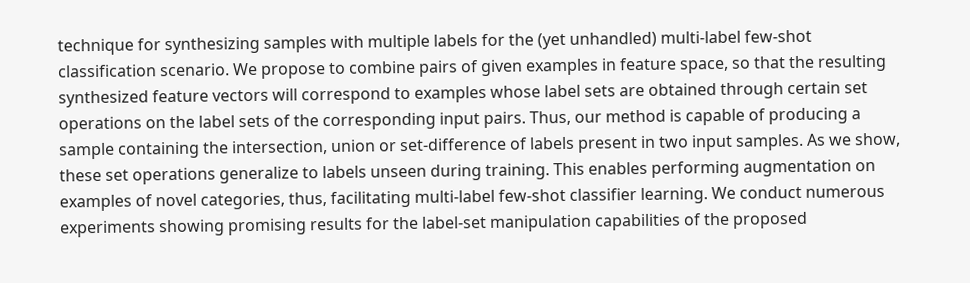technique for synthesizing samples with multiple labels for the (yet unhandled) multi-label few-shot classification scenario. We propose to combine pairs of given examples in feature space, so that the resulting synthesized feature vectors will correspond to examples whose label sets are obtained through certain set operations on the label sets of the corresponding input pairs. Thus, our method is capable of producing a sample containing the intersection, union or set-difference of labels present in two input samples. As we show, these set operations generalize to labels unseen during training. This enables performing augmentation on examples of novel categories, thus, facilitating multi-label few-shot classifier learning. We conduct numerous experiments showing promising results for the label-set manipulation capabilities of the proposed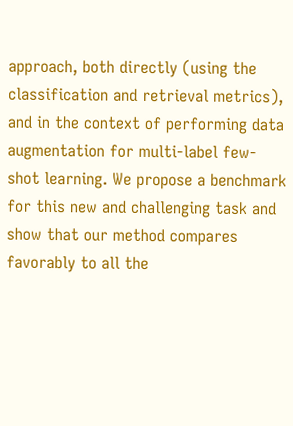approach, both directly (using the classification and retrieval metrics), and in the context of performing data augmentation for multi-label few-shot learning. We propose a benchmark for this new and challenging task and show that our method compares favorably to all the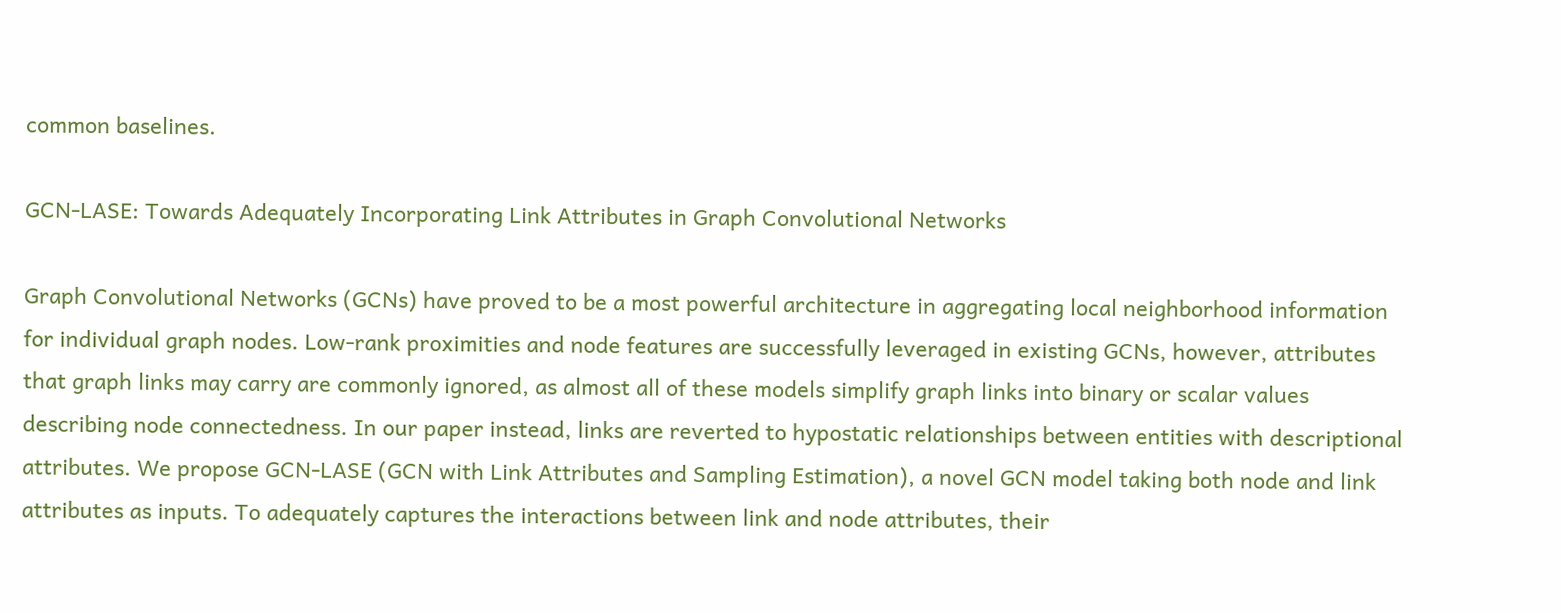common baselines.

GCN-LASE: Towards Adequately Incorporating Link Attributes in Graph Convolutional Networks

Graph Convolutional Networks (GCNs) have proved to be a most powerful architecture in aggregating local neighborhood information for individual graph nodes. Low-rank proximities and node features are successfully leveraged in existing GCNs, however, attributes that graph links may carry are commonly ignored, as almost all of these models simplify graph links into binary or scalar values describing node connectedness. In our paper instead, links are reverted to hypostatic relationships between entities with descriptional attributes. We propose GCN-LASE (GCN with Link Attributes and Sampling Estimation), a novel GCN model taking both node and link attributes as inputs. To adequately captures the interactions between link and node attributes, their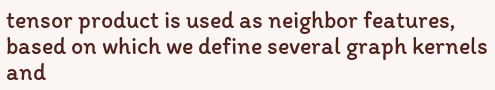tensor product is used as neighbor features, based on which we define several graph kernels and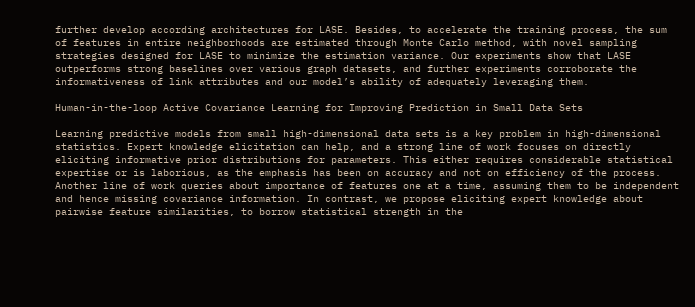further develop according architectures for LASE. Besides, to accelerate the training process, the sum of features in entire neighborhoods are estimated through Monte Carlo method, with novel sampling strategies designed for LASE to minimize the estimation variance. Our experiments show that LASE outperforms strong baselines over various graph datasets, and further experiments corroborate the informativeness of link attributes and our model’s ability of adequately leveraging them.

Human-in-the-loop Active Covariance Learning for Improving Prediction in Small Data Sets

Learning predictive models from small high-dimensional data sets is a key problem in high-dimensional statistics. Expert knowledge elicitation can help, and a strong line of work focuses on directly eliciting informative prior distributions for parameters. This either requires considerable statistical expertise or is laborious, as the emphasis has been on accuracy and not on efficiency of the process. Another line of work queries about importance of features one at a time, assuming them to be independent and hence missing covariance information. In contrast, we propose eliciting expert knowledge about pairwise feature similarities, to borrow statistical strength in the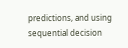predictions, and using sequential decision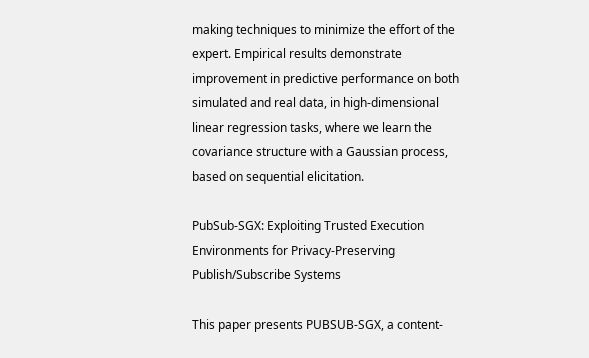making techniques to minimize the effort of the expert. Empirical results demonstrate improvement in predictive performance on both simulated and real data, in high-dimensional linear regression tasks, where we learn the covariance structure with a Gaussian process, based on sequential elicitation.

PubSub-SGX: Exploiting Trusted Execution Environments for Privacy-Preserving Publish/Subscribe Systems

This paper presents PUBSUB-SGX, a content-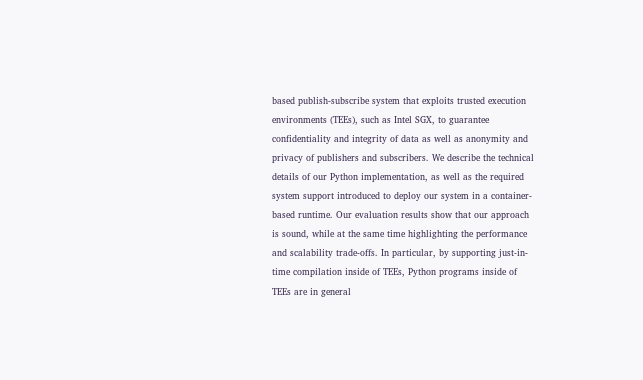based publish-subscribe system that exploits trusted execution environments (TEEs), such as Intel SGX, to guarantee confidentiality and integrity of data as well as anonymity and privacy of publishers and subscribers. We describe the technical details of our Python implementation, as well as the required system support introduced to deploy our system in a container-based runtime. Our evaluation results show that our approach is sound, while at the same time highlighting the performance and scalability trade-offs. In particular, by supporting just-in-time compilation inside of TEEs, Python programs inside of TEEs are in general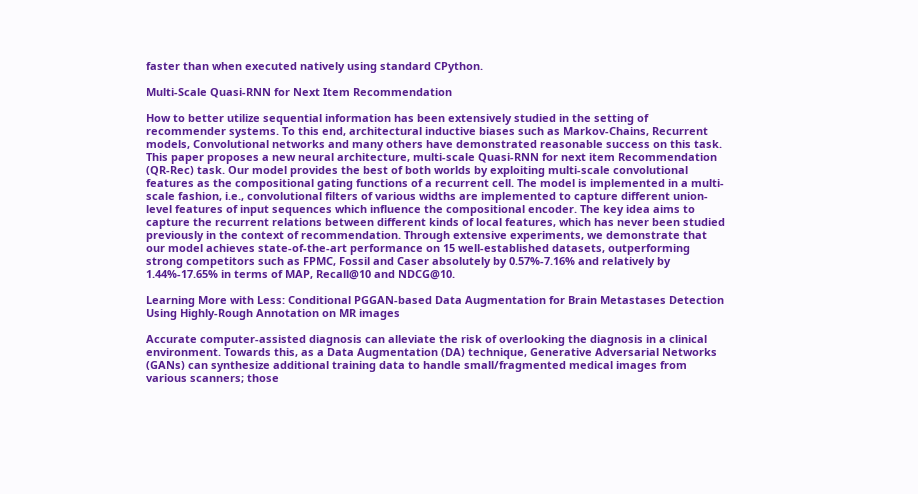faster than when executed natively using standard CPython.

Multi-Scale Quasi-RNN for Next Item Recommendation

How to better utilize sequential information has been extensively studied in the setting of recommender systems. To this end, architectural inductive biases such as Markov-Chains, Recurrent models, Convolutional networks and many others have demonstrated reasonable success on this task. This paper proposes a new neural architecture, multi-scale Quasi-RNN for next item Recommendation (QR-Rec) task. Our model provides the best of both worlds by exploiting multi-scale convolutional features as the compositional gating functions of a recurrent cell. The model is implemented in a multi-scale fashion, i.e., convolutional filters of various widths are implemented to capture different union-level features of input sequences which influence the compositional encoder. The key idea aims to capture the recurrent relations between different kinds of local features, which has never been studied previously in the context of recommendation. Through extensive experiments, we demonstrate that our model achieves state-of-the-art performance on 15 well-established datasets, outperforming strong competitors such as FPMC, Fossil and Caser absolutely by 0.57%-7.16% and relatively by 1.44%-17.65% in terms of MAP, Recall@10 and NDCG@10.

Learning More with Less: Conditional PGGAN-based Data Augmentation for Brain Metastases Detection Using Highly-Rough Annotation on MR images

Accurate computer-assisted diagnosis can alleviate the risk of overlooking the diagnosis in a clinical environment. Towards this, as a Data Augmentation (DA) technique, Generative Adversarial Networks (GANs) can synthesize additional training data to handle small/fragmented medical images from various scanners; those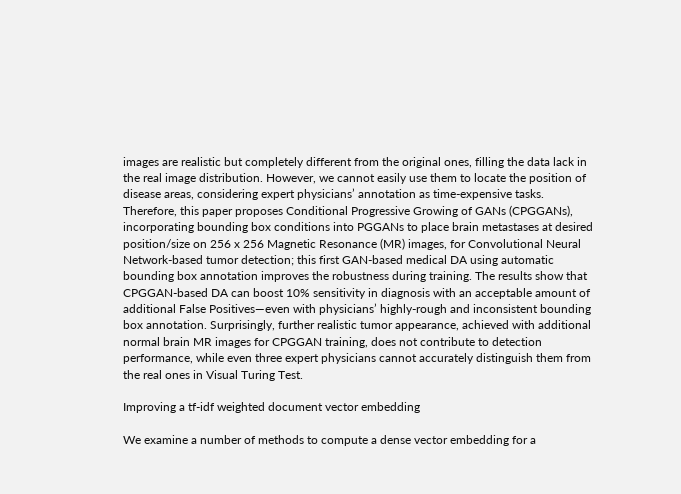images are realistic but completely different from the original ones, filling the data lack in the real image distribution. However, we cannot easily use them to locate the position of disease areas, considering expert physicians’ annotation as time-expensive tasks. Therefore, this paper proposes Conditional Progressive Growing of GANs (CPGGANs), incorporating bounding box conditions into PGGANs to place brain metastases at desired position/size on 256 x 256 Magnetic Resonance (MR) images, for Convolutional Neural Network-based tumor detection; this first GAN-based medical DA using automatic bounding box annotation improves the robustness during training. The results show that CPGGAN-based DA can boost 10% sensitivity in diagnosis with an acceptable amount of additional False Positives—even with physicians’ highly-rough and inconsistent bounding box annotation. Surprisingly, further realistic tumor appearance, achieved with additional normal brain MR images for CPGGAN training, does not contribute to detection performance, while even three expert physicians cannot accurately distinguish them from the real ones in Visual Turing Test.

Improving a tf-idf weighted document vector embedding

We examine a number of methods to compute a dense vector embedding for a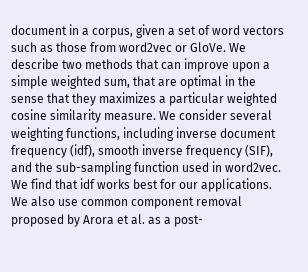document in a corpus, given a set of word vectors such as those from word2vec or GloVe. We describe two methods that can improve upon a simple weighted sum, that are optimal in the sense that they maximizes a particular weighted cosine similarity measure. We consider several weighting functions, including inverse document frequency (idf), smooth inverse frequency (SIF), and the sub-sampling function used in word2vec. We find that idf works best for our applications. We also use common component removal proposed by Arora et al. as a post-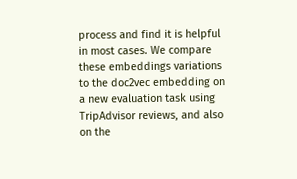process and find it is helpful in most cases. We compare these embeddings variations to the doc2vec embedding on a new evaluation task using TripAdvisor reviews, and also on the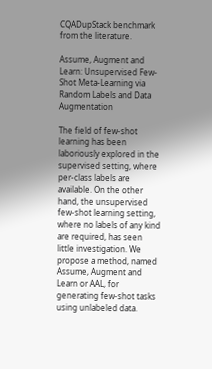CQADupStack benchmark from the literature.

Assume, Augment and Learn: Unsupervised Few-Shot Meta-Learning via Random Labels and Data Augmentation

The field of few-shot learning has been laboriously explored in the supervised setting, where per-class labels are available. On the other hand, the unsupervised few-shot learning setting, where no labels of any kind are required, has seen little investigation. We propose a method, named Assume, Augment and Learn or AAL, for generating few-shot tasks using unlabeled data.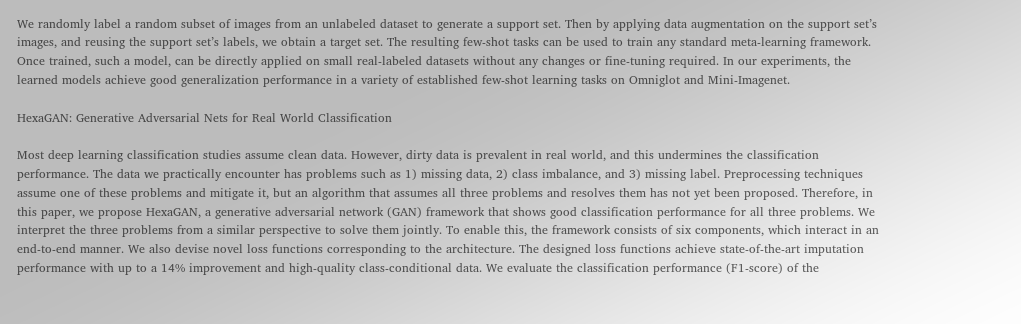We randomly label a random subset of images from an unlabeled dataset to generate a support set. Then by applying data augmentation on the support set’s images, and reusing the support set’s labels, we obtain a target set. The resulting few-shot tasks can be used to train any standard meta-learning framework. Once trained, such a model, can be directly applied on small real-labeled datasets without any changes or fine-tuning required. In our experiments, the learned models achieve good generalization performance in a variety of established few-shot learning tasks on Omniglot and Mini-Imagenet.

HexaGAN: Generative Adversarial Nets for Real World Classification

Most deep learning classification studies assume clean data. However, dirty data is prevalent in real world, and this undermines the classification performance. The data we practically encounter has problems such as 1) missing data, 2) class imbalance, and 3) missing label. Preprocessing techniques assume one of these problems and mitigate it, but an algorithm that assumes all three problems and resolves them has not yet been proposed. Therefore, in this paper, we propose HexaGAN, a generative adversarial network (GAN) framework that shows good classification performance for all three problems. We interpret the three problems from a similar perspective to solve them jointly. To enable this, the framework consists of six components, which interact in an end-to-end manner. We also devise novel loss functions corresponding to the architecture. The designed loss functions achieve state-of-the-art imputation performance with up to a 14% improvement and high-quality class-conditional data. We evaluate the classification performance (F1-score) of the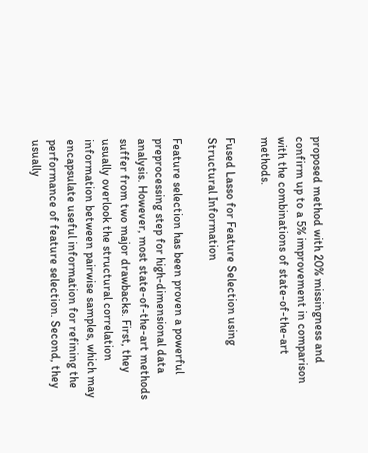proposed method with 20% missingness and confirm up to a 5% improvement in comparison with the combinations of state-of-the-art methods.

Fused Lasso for Feature Selection using Structural Information

Feature selection has been proven a powerful preprocessing step for high-dimensional data analysis. However, most state-of-the-art methods suffer from two major drawbacks. First, they usually overlook the structural correlation information between pairwise samples, which may encapsulate useful information for refining the performance of feature selection. Second, they usually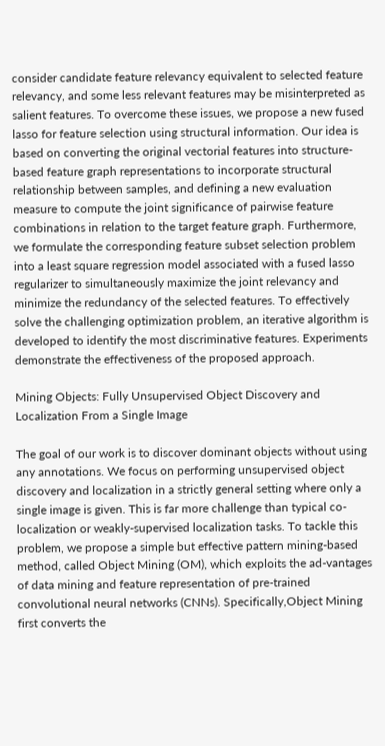consider candidate feature relevancy equivalent to selected feature relevancy, and some less relevant features may be misinterpreted as salient features. To overcome these issues, we propose a new fused lasso for feature selection using structural information. Our idea is based on converting the original vectorial features into structure-based feature graph representations to incorporate structural relationship between samples, and defining a new evaluation measure to compute the joint significance of pairwise feature combinations in relation to the target feature graph. Furthermore, we formulate the corresponding feature subset selection problem into a least square regression model associated with a fused lasso regularizer to simultaneously maximize the joint relevancy and minimize the redundancy of the selected features. To effectively solve the challenging optimization problem, an iterative algorithm is developed to identify the most discriminative features. Experiments demonstrate the effectiveness of the proposed approach.

Mining Objects: Fully Unsupervised Object Discovery and Localization From a Single Image

The goal of our work is to discover dominant objects without using any annotations. We focus on performing unsupervised object discovery and localization in a strictly general setting where only a single image is given. This is far more challenge than typical co-localization or weakly-supervised localization tasks. To tackle this problem, we propose a simple but effective pattern mining-based method, called Object Mining (OM), which exploits the ad-vantages of data mining and feature representation of pre-trained convolutional neural networks (CNNs). Specifically,Object Mining first converts the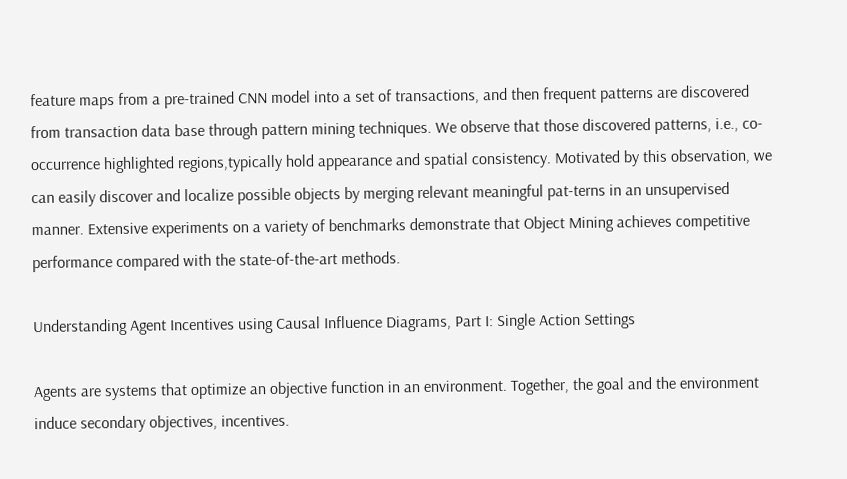feature maps from a pre-trained CNN model into a set of transactions, and then frequent patterns are discovered from transaction data base through pattern mining techniques. We observe that those discovered patterns, i.e., co-occurrence highlighted regions,typically hold appearance and spatial consistency. Motivated by this observation, we can easily discover and localize possible objects by merging relevant meaningful pat-terns in an unsupervised manner. Extensive experiments on a variety of benchmarks demonstrate that Object Mining achieves competitive performance compared with the state-of-the-art methods.

Understanding Agent Incentives using Causal Influence Diagrams, Part I: Single Action Settings

Agents are systems that optimize an objective function in an environment. Together, the goal and the environment induce secondary objectives, incentives.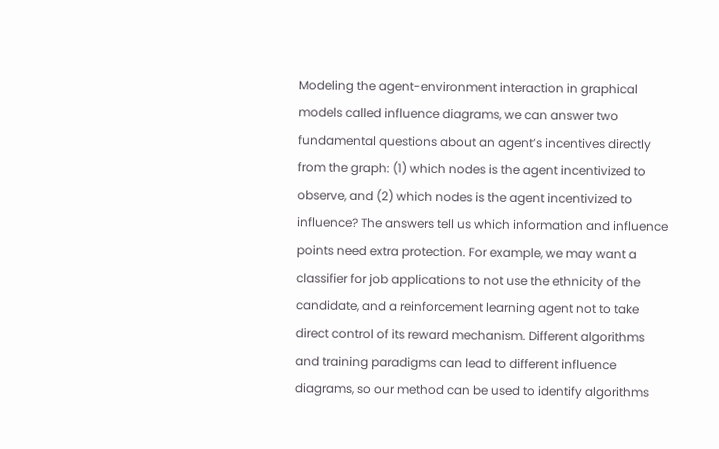Modeling the agent-environment interaction in graphical models called influence diagrams, we can answer two fundamental questions about an agent’s incentives directly from the graph: (1) which nodes is the agent incentivized to observe, and (2) which nodes is the agent incentivized to influence? The answers tell us which information and influence points need extra protection. For example, we may want a classifier for job applications to not use the ethnicity of the candidate, and a reinforcement learning agent not to take direct control of its reward mechanism. Different algorithms and training paradigms can lead to different influence diagrams, so our method can be used to identify algorithms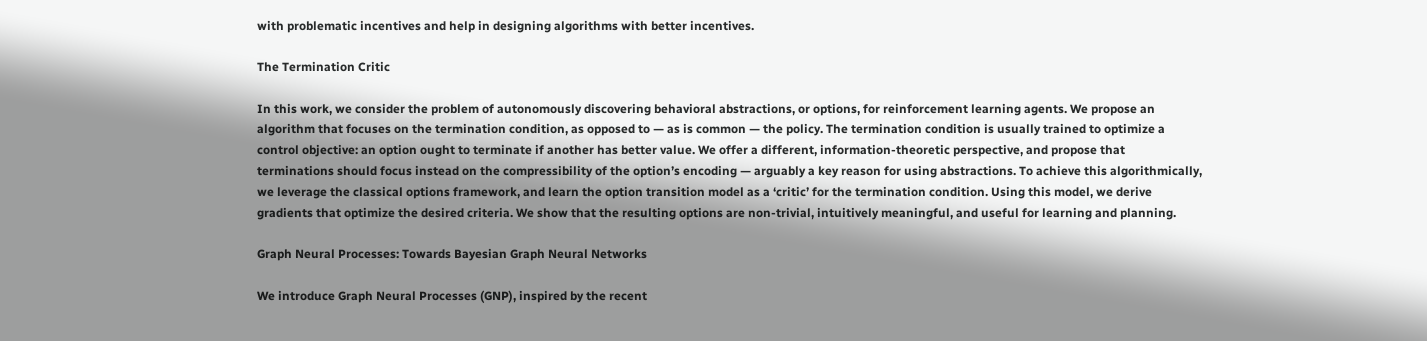with problematic incentives and help in designing algorithms with better incentives.

The Termination Critic

In this work, we consider the problem of autonomously discovering behavioral abstractions, or options, for reinforcement learning agents. We propose an algorithm that focuses on the termination condition, as opposed to — as is common — the policy. The termination condition is usually trained to optimize a control objective: an option ought to terminate if another has better value. We offer a different, information-theoretic perspective, and propose that terminations should focus instead on the compressibility of the option’s encoding — arguably a key reason for using abstractions. To achieve this algorithmically, we leverage the classical options framework, and learn the option transition model as a ‘critic’ for the termination condition. Using this model, we derive gradients that optimize the desired criteria. We show that the resulting options are non-trivial, intuitively meaningful, and useful for learning and planning.

Graph Neural Processes: Towards Bayesian Graph Neural Networks

We introduce Graph Neural Processes (GNP), inspired by the recent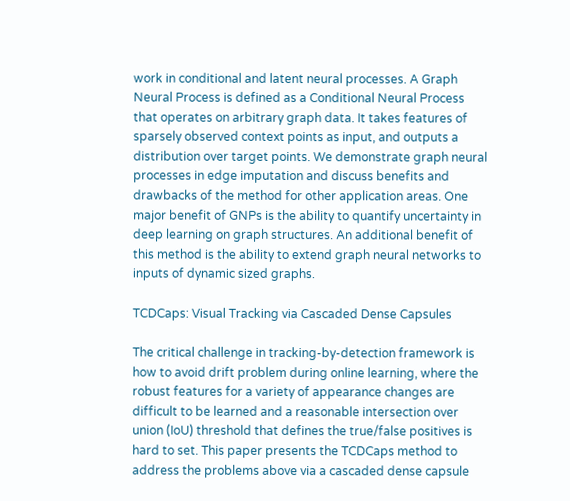work in conditional and latent neural processes. A Graph Neural Process is defined as a Conditional Neural Process that operates on arbitrary graph data. It takes features of sparsely observed context points as input, and outputs a distribution over target points. We demonstrate graph neural processes in edge imputation and discuss benefits and drawbacks of the method for other application areas. One major benefit of GNPs is the ability to quantify uncertainty in deep learning on graph structures. An additional benefit of this method is the ability to extend graph neural networks to inputs of dynamic sized graphs.

TCDCaps: Visual Tracking via Cascaded Dense Capsules

The critical challenge in tracking-by-detection framework is how to avoid drift problem during online learning, where the robust features for a variety of appearance changes are difficult to be learned and a reasonable intersection over union (IoU) threshold that defines the true/false positives is hard to set. This paper presents the TCDCaps method to address the problems above via a cascaded dense capsule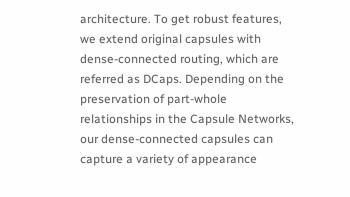architecture. To get robust features, we extend original capsules with dense-connected routing, which are referred as DCaps. Depending on the preservation of part-whole relationships in the Capsule Networks, our dense-connected capsules can capture a variety of appearance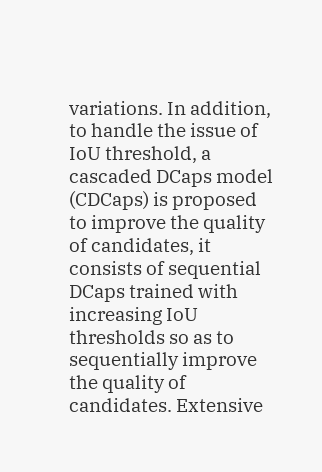variations. In addition, to handle the issue of IoU threshold, a cascaded DCaps model (CDCaps) is proposed to improve the quality of candidates, it consists of sequential DCaps trained with increasing IoU thresholds so as to sequentially improve the quality of candidates. Extensive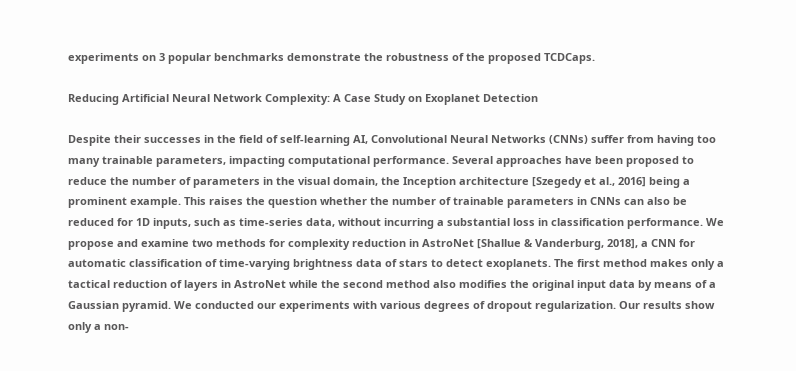experiments on 3 popular benchmarks demonstrate the robustness of the proposed TCDCaps.

Reducing Artificial Neural Network Complexity: A Case Study on Exoplanet Detection

Despite their successes in the field of self-learning AI, Convolutional Neural Networks (CNNs) suffer from having too many trainable parameters, impacting computational performance. Several approaches have been proposed to reduce the number of parameters in the visual domain, the Inception architecture [Szegedy et al., 2016] being a prominent example. This raises the question whether the number of trainable parameters in CNNs can also be reduced for 1D inputs, such as time-series data, without incurring a substantial loss in classification performance. We propose and examine two methods for complexity reduction in AstroNet [Shallue & Vanderburg, 2018], a CNN for automatic classification of time-varying brightness data of stars to detect exoplanets. The first method makes only a tactical reduction of layers in AstroNet while the second method also modifies the original input data by means of a Gaussian pyramid. We conducted our experiments with various degrees of dropout regularization. Our results show only a non-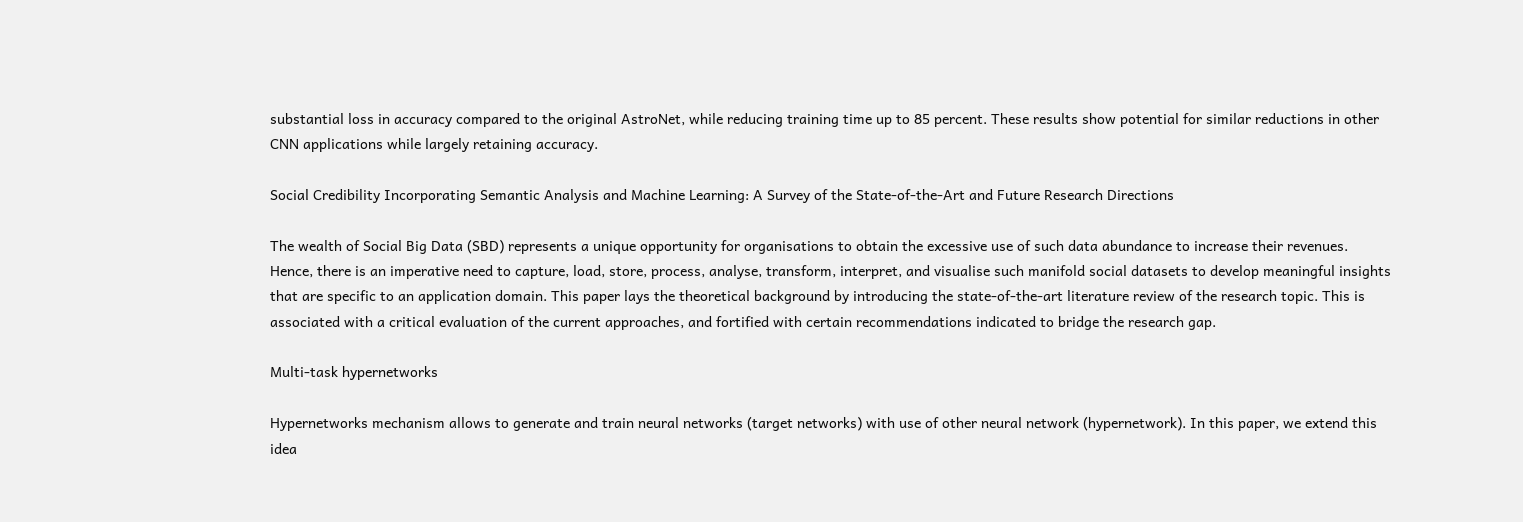substantial loss in accuracy compared to the original AstroNet, while reducing training time up to 85 percent. These results show potential for similar reductions in other CNN applications while largely retaining accuracy.

Social Credibility Incorporating Semantic Analysis and Machine Learning: A Survey of the State-of-the-Art and Future Research Directions

The wealth of Social Big Data (SBD) represents a unique opportunity for organisations to obtain the excessive use of such data abundance to increase their revenues. Hence, there is an imperative need to capture, load, store, process, analyse, transform, interpret, and visualise such manifold social datasets to develop meaningful insights that are specific to an application domain. This paper lays the theoretical background by introducing the state-of-the-art literature review of the research topic. This is associated with a critical evaluation of the current approaches, and fortified with certain recommendations indicated to bridge the research gap.

Multi-task hypernetworks

Hypernetworks mechanism allows to generate and train neural networks (target networks) with use of other neural network (hypernetwork). In this paper, we extend this idea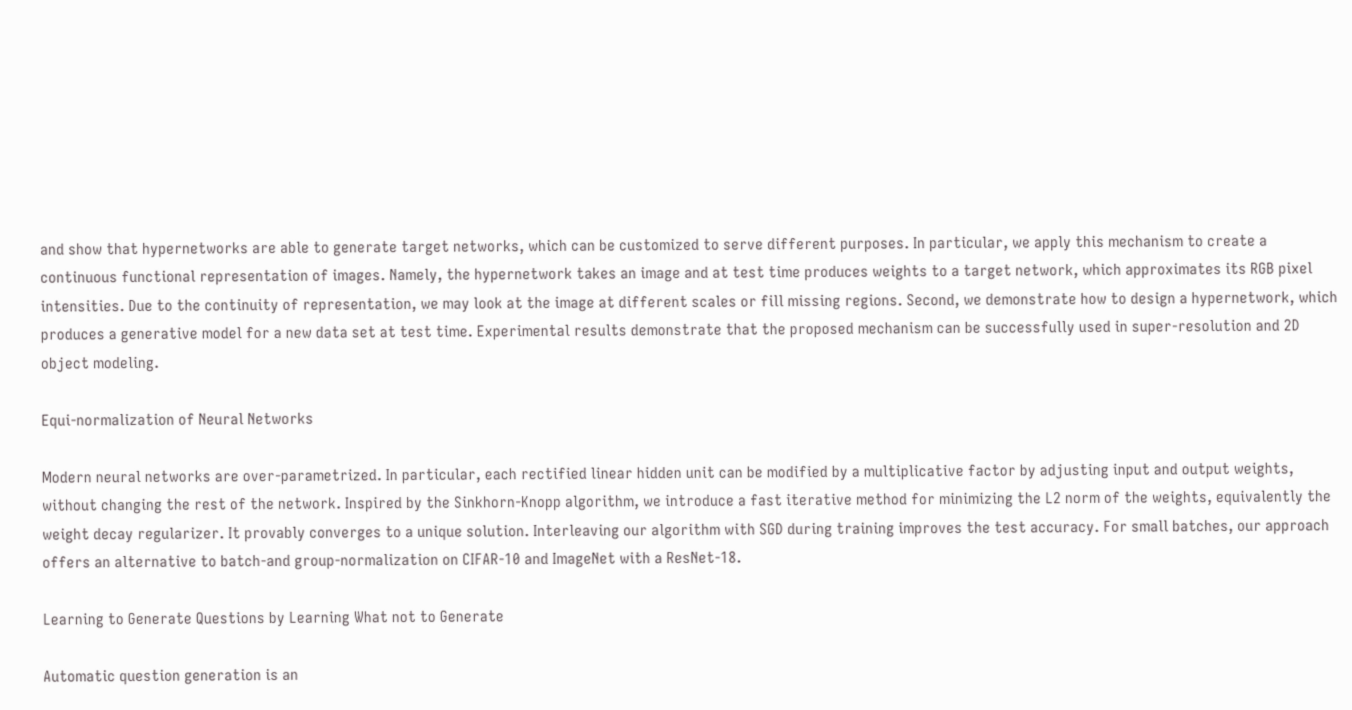and show that hypernetworks are able to generate target networks, which can be customized to serve different purposes. In particular, we apply this mechanism to create a continuous functional representation of images. Namely, the hypernetwork takes an image and at test time produces weights to a target network, which approximates its RGB pixel intensities. Due to the continuity of representation, we may look at the image at different scales or fill missing regions. Second, we demonstrate how to design a hypernetwork, which produces a generative model for a new data set at test time. Experimental results demonstrate that the proposed mechanism can be successfully used in super-resolution and 2D object modeling.

Equi-normalization of Neural Networks

Modern neural networks are over-parametrized. In particular, each rectified linear hidden unit can be modified by a multiplicative factor by adjusting input and output weights, without changing the rest of the network. Inspired by the Sinkhorn-Knopp algorithm, we introduce a fast iterative method for minimizing the L2 norm of the weights, equivalently the weight decay regularizer. It provably converges to a unique solution. Interleaving our algorithm with SGD during training improves the test accuracy. For small batches, our approach offers an alternative to batch-and group-normalization on CIFAR-10 and ImageNet with a ResNet-18.

Learning to Generate Questions by Learning What not to Generate

Automatic question generation is an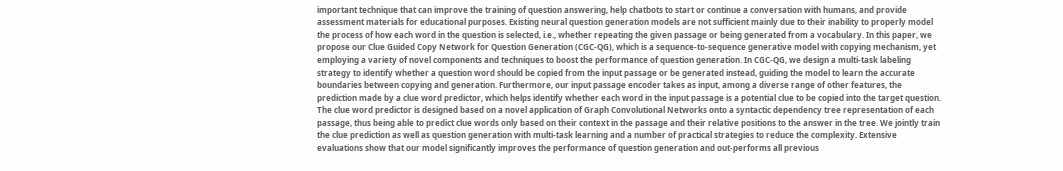important technique that can improve the training of question answering, help chatbots to start or continue a conversation with humans, and provide assessment materials for educational purposes. Existing neural question generation models are not sufficient mainly due to their inability to properly model the process of how each word in the question is selected, i.e., whether repeating the given passage or being generated from a vocabulary. In this paper, we propose our Clue Guided Copy Network for Question Generation (CGC-QG), which is a sequence-to-sequence generative model with copying mechanism, yet employing a variety of novel components and techniques to boost the performance of question generation. In CGC-QG, we design a multi-task labeling strategy to identify whether a question word should be copied from the input passage or be generated instead, guiding the model to learn the accurate boundaries between copying and generation. Furthermore, our input passage encoder takes as input, among a diverse range of other features, the prediction made by a clue word predictor, which helps identify whether each word in the input passage is a potential clue to be copied into the target question. The clue word predictor is designed based on a novel application of Graph Convolutional Networks onto a syntactic dependency tree representation of each passage, thus being able to predict clue words only based on their context in the passage and their relative positions to the answer in the tree. We jointly train the clue prediction as well as question generation with multi-task learning and a number of practical strategies to reduce the complexity. Extensive evaluations show that our model significantly improves the performance of question generation and out-performs all previous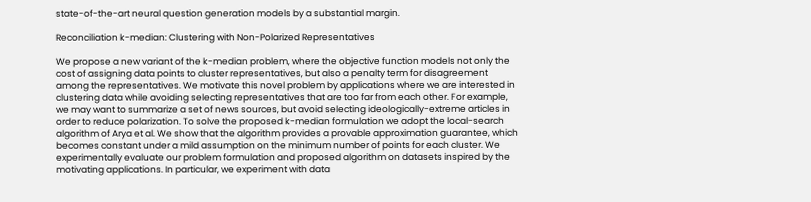state-of-the-art neural question generation models by a substantial margin.

Reconciliation k-median: Clustering with Non-Polarized Representatives

We propose a new variant of the k-median problem, where the objective function models not only the cost of assigning data points to cluster representatives, but also a penalty term for disagreement among the representatives. We motivate this novel problem by applications where we are interested in clustering data while avoiding selecting representatives that are too far from each other. For example, we may want to summarize a set of news sources, but avoid selecting ideologically-extreme articles in order to reduce polarization. To solve the proposed k-median formulation we adopt the local-search algorithm of Arya et al. We show that the algorithm provides a provable approximation guarantee, which becomes constant under a mild assumption on the minimum number of points for each cluster. We experimentally evaluate our problem formulation and proposed algorithm on datasets inspired by the motivating applications. In particular, we experiment with data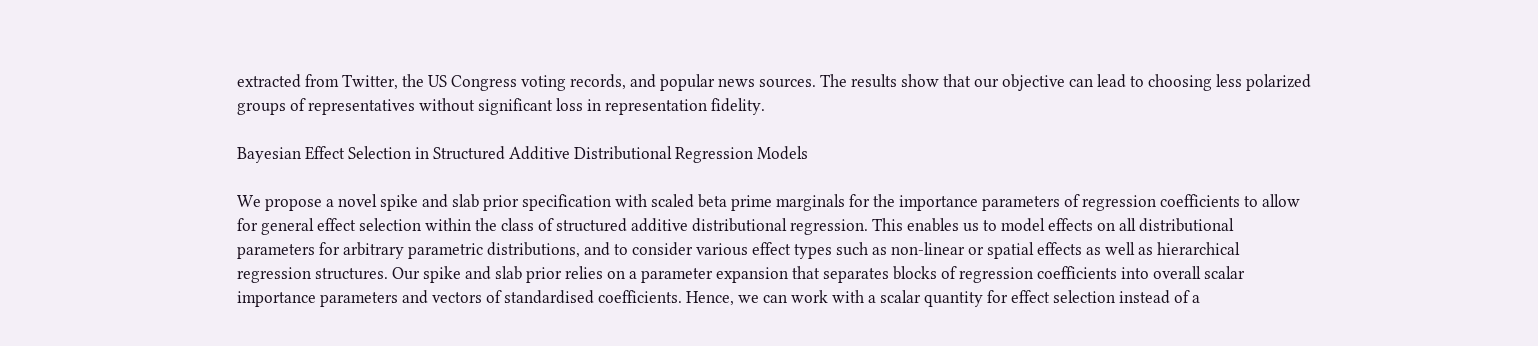extracted from Twitter, the US Congress voting records, and popular news sources. The results show that our objective can lead to choosing less polarized groups of representatives without significant loss in representation fidelity.

Bayesian Effect Selection in Structured Additive Distributional Regression Models

We propose a novel spike and slab prior specification with scaled beta prime marginals for the importance parameters of regression coefficients to allow for general effect selection within the class of structured additive distributional regression. This enables us to model effects on all distributional parameters for arbitrary parametric distributions, and to consider various effect types such as non-linear or spatial effects as well as hierarchical regression structures. Our spike and slab prior relies on a parameter expansion that separates blocks of regression coefficients into overall scalar importance parameters and vectors of standardised coefficients. Hence, we can work with a scalar quantity for effect selection instead of a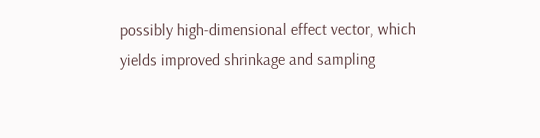possibly high-dimensional effect vector, which yields improved shrinkage and sampling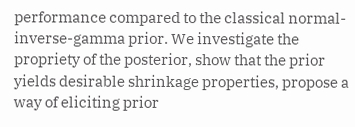performance compared to the classical normal-inverse-gamma prior. We investigate the propriety of the posterior, show that the prior yields desirable shrinkage properties, propose a way of eliciting prior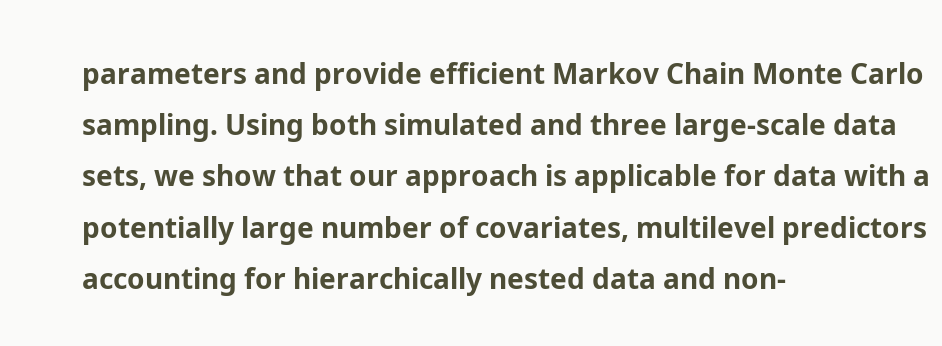parameters and provide efficient Markov Chain Monte Carlo sampling. Using both simulated and three large-scale data sets, we show that our approach is applicable for data with a potentially large number of covariates, multilevel predictors accounting for hierarchically nested data and non-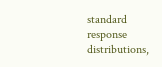standard response distributions,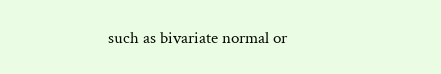such as bivariate normal or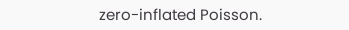zero-inflated Poisson.